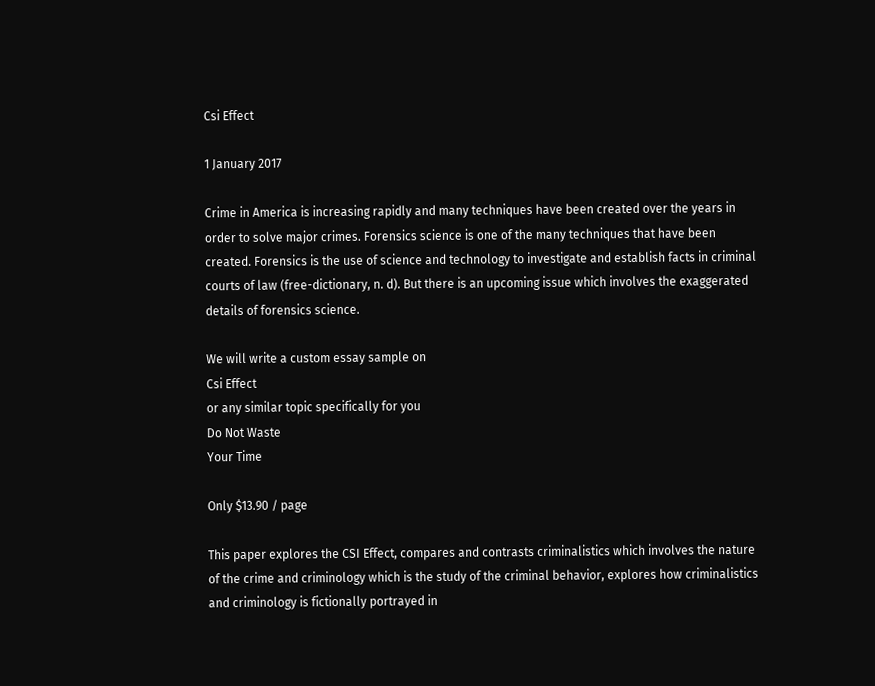Csi Effect

1 January 2017

Crime in America is increasing rapidly and many techniques have been created over the years in order to solve major crimes. Forensics science is one of the many techniques that have been created. Forensics is the use of science and technology to investigate and establish facts in criminal courts of law (free-dictionary, n. d). But there is an upcoming issue which involves the exaggerated details of forensics science.

We will write a custom essay sample on
Csi Effect
or any similar topic specifically for you
Do Not Waste
Your Time

Only $13.90 / page

This paper explores the CSI Effect, compares and contrasts criminalistics which involves the nature of the crime and criminology which is the study of the criminal behavior, explores how criminalistics and criminology is fictionally portrayed in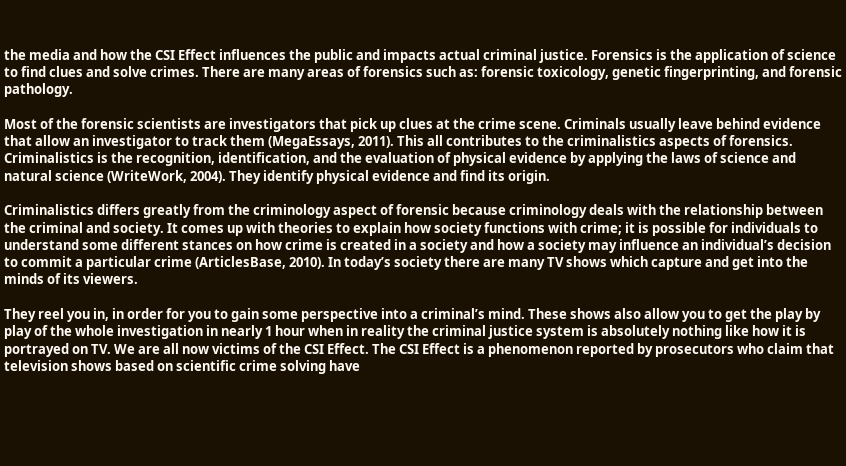the media and how the CSI Effect influences the public and impacts actual criminal justice. Forensics is the application of science to find clues and solve crimes. There are many areas of forensics such as: forensic toxicology, genetic fingerprinting, and forensic pathology.

Most of the forensic scientists are investigators that pick up clues at the crime scene. Criminals usually leave behind evidence that allow an investigator to track them (MegaEssays, 2011). This all contributes to the criminalistics aspects of forensics. Criminalistics is the recognition, identification, and the evaluation of physical evidence by applying the laws of science and natural science (WriteWork, 2004). They identify physical evidence and find its origin.

Criminalistics differs greatly from the criminology aspect of forensic because criminology deals with the relationship between the criminal and society. It comes up with theories to explain how society functions with crime; it is possible for individuals to understand some different stances on how crime is created in a society and how a society may influence an individual’s decision to commit a particular crime (ArticlesBase, 2010). In today’s society there are many TV shows which capture and get into the minds of its viewers.

They reel you in, in order for you to gain some perspective into a criminal’s mind. These shows also allow you to get the play by play of the whole investigation in nearly 1 hour when in reality the criminal justice system is absolutely nothing like how it is portrayed on TV. We are all now victims of the CSI Effect. The CSI Effect is a phenomenon reported by prosecutors who claim that television shows based on scientific crime solving have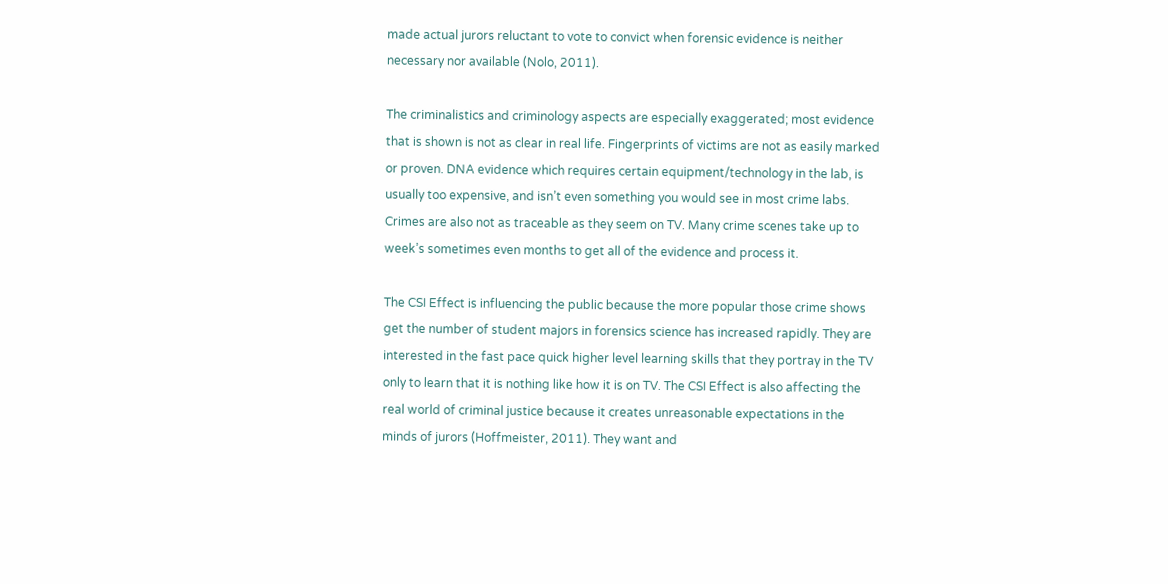made actual jurors reluctant to vote to convict when forensic evidence is neither necessary nor available (Nolo, 2011).

The criminalistics and criminology aspects are especially exaggerated; most evidence that is shown is not as clear in real life. Fingerprints of victims are not as easily marked or proven. DNA evidence which requires certain equipment/technology in the lab, is usually too expensive, and isn’t even something you would see in most crime labs. Crimes are also not as traceable as they seem on TV. Many crime scenes take up to week’s sometimes even months to get all of the evidence and process it.

The CSI Effect is influencing the public because the more popular those crime shows get the number of student majors in forensics science has increased rapidly. They are interested in the fast pace quick higher level learning skills that they portray in the TV only to learn that it is nothing like how it is on TV. The CSI Effect is also affecting the real world of criminal justice because it creates unreasonable expectations in the minds of jurors (Hoffmeister, 2011). They want and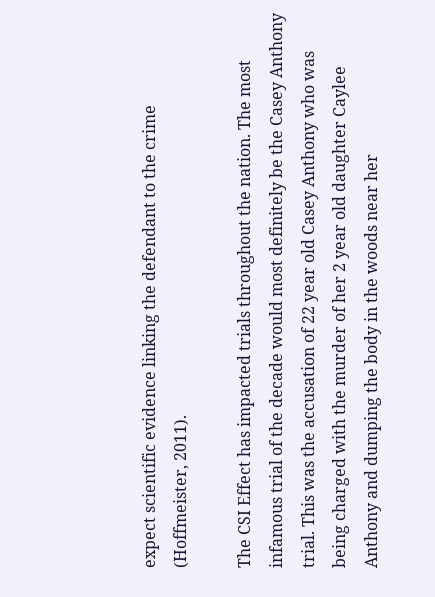expect scientific evidence linking the defendant to the crime (Hoffmeister, 2011).

The CSI Effect has impacted trials throughout the nation. The most infamous trial of the decade would most definitely be the Casey Anthony trial. This was the accusation of 22 year old Casey Anthony who was being charged with the murder of her 2 year old daughter Caylee Anthony and dumping the body in the woods near her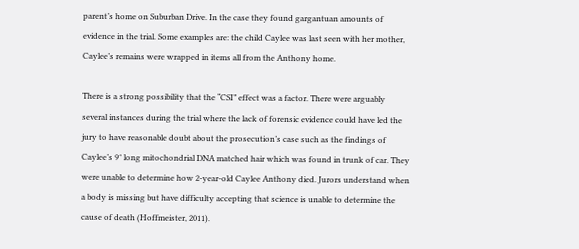parent’s home on Suburban Drive. In the case they found gargantuan amounts of evidence in the trial. Some examples are: the child Caylee was last seen with her mother, Caylee’s remains were wrapped in items all from the Anthony home.

There is a strong possibility that the “CSI” effect was a factor. There were arguably several instances during the trial where the lack of forensic evidence could have led the jury to have reasonable doubt about the prosecution’s case such as the findings of Caylee’s 9″ long mitochondrial DNA matched hair which was found in trunk of car. They were unable to determine how 2-year-old Caylee Anthony died. Jurors understand when a body is missing but have difficulty accepting that science is unable to determine the cause of death (Hoffmeister, 2011).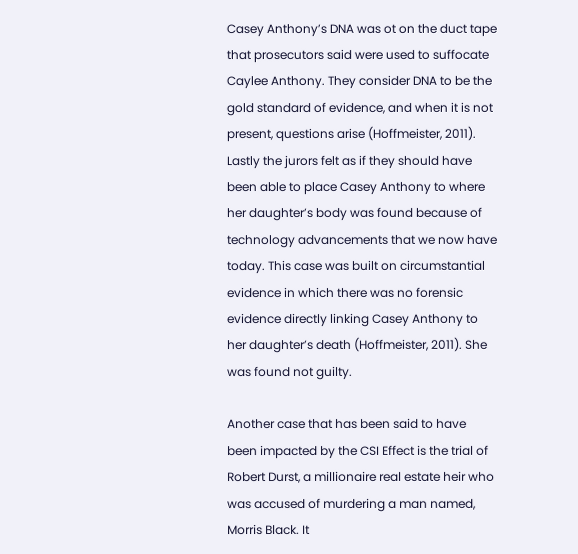Casey Anthony’s DNA was ot on the duct tape that prosecutors said were used to suffocate Caylee Anthony. They consider DNA to be the gold standard of evidence, and when it is not present, questions arise (Hoffmeister, 2011). Lastly the jurors felt as if they should have been able to place Casey Anthony to where her daughter’s body was found because of technology advancements that we now have today. This case was built on circumstantial evidence in which there was no forensic evidence directly linking Casey Anthony to her daughter’s death (Hoffmeister, 2011). She was found not guilty.

Another case that has been said to have been impacted by the CSI Effect is the trial of Robert Durst, a millionaire real estate heir who was accused of murdering a man named, Morris Black. It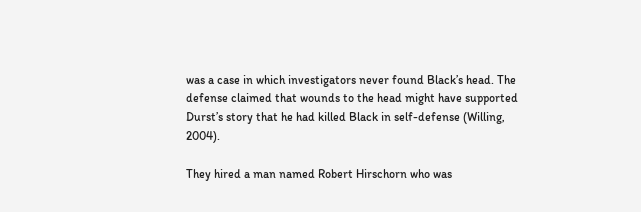was a case in which investigators never found Black’s head. The defense claimed that wounds to the head might have supported Durst’s story that he had killed Black in self-defense (Willing, 2004).

They hired a man named Robert Hirschorn who was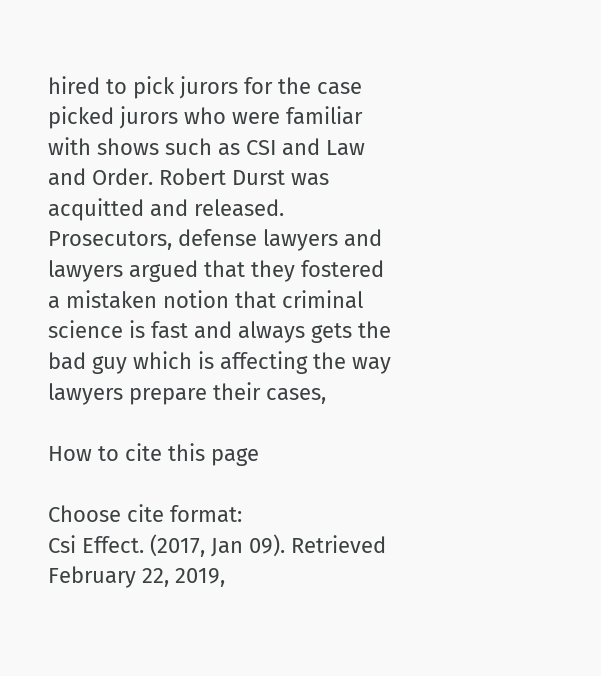hired to pick jurors for the case picked jurors who were familiar with shows such as CSI and Law and Order. Robert Durst was acquitted and released. Prosecutors, defense lawyers and lawyers argued that they fostered a mistaken notion that criminal science is fast and always gets the bad guy which is affecting the way lawyers prepare their cases,

How to cite this page

Choose cite format:
Csi Effect. (2017, Jan 09). Retrieved February 22, 2019,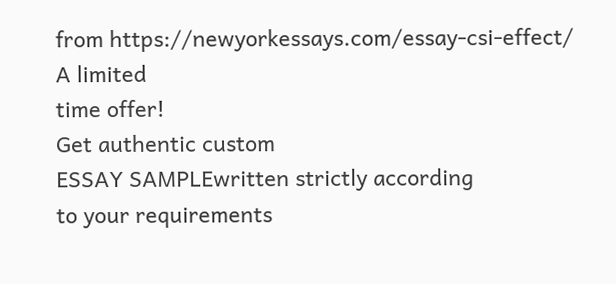from https://newyorkessays.com/essay-csi-effect/
A limited
time offer!
Get authentic custom
ESSAY SAMPLEwritten strictly according
to your requirements